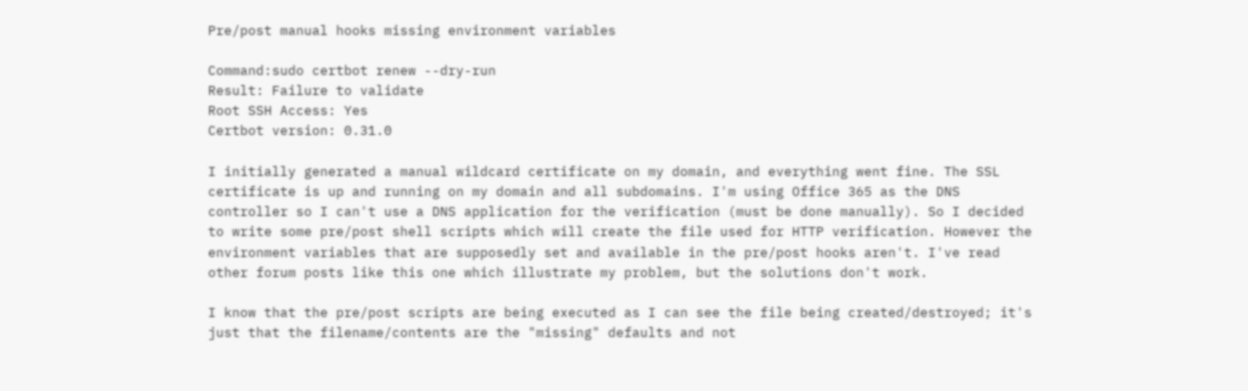Pre/post manual hooks missing environment variables

Command:sudo certbot renew --dry-run
Result: Failure to validate
Root SSH Access: Yes
Certbot version: 0.31.0

I initially generated a manual wildcard certificate on my domain, and everything went fine. The SSL certificate is up and running on my domain and all subdomains. I'm using Office 365 as the DNS controller so I can't use a DNS application for the verification (must be done manually). So I decided to write some pre/post shell scripts which will create the file used for HTTP verification. However the environment variables that are supposedly set and available in the pre/post hooks aren't. I've read other forum posts like this one which illustrate my problem, but the solutions don't work.

I know that the pre/post scripts are being executed as I can see the file being created/destroyed; it's just that the filename/contents are the "missing" defaults and not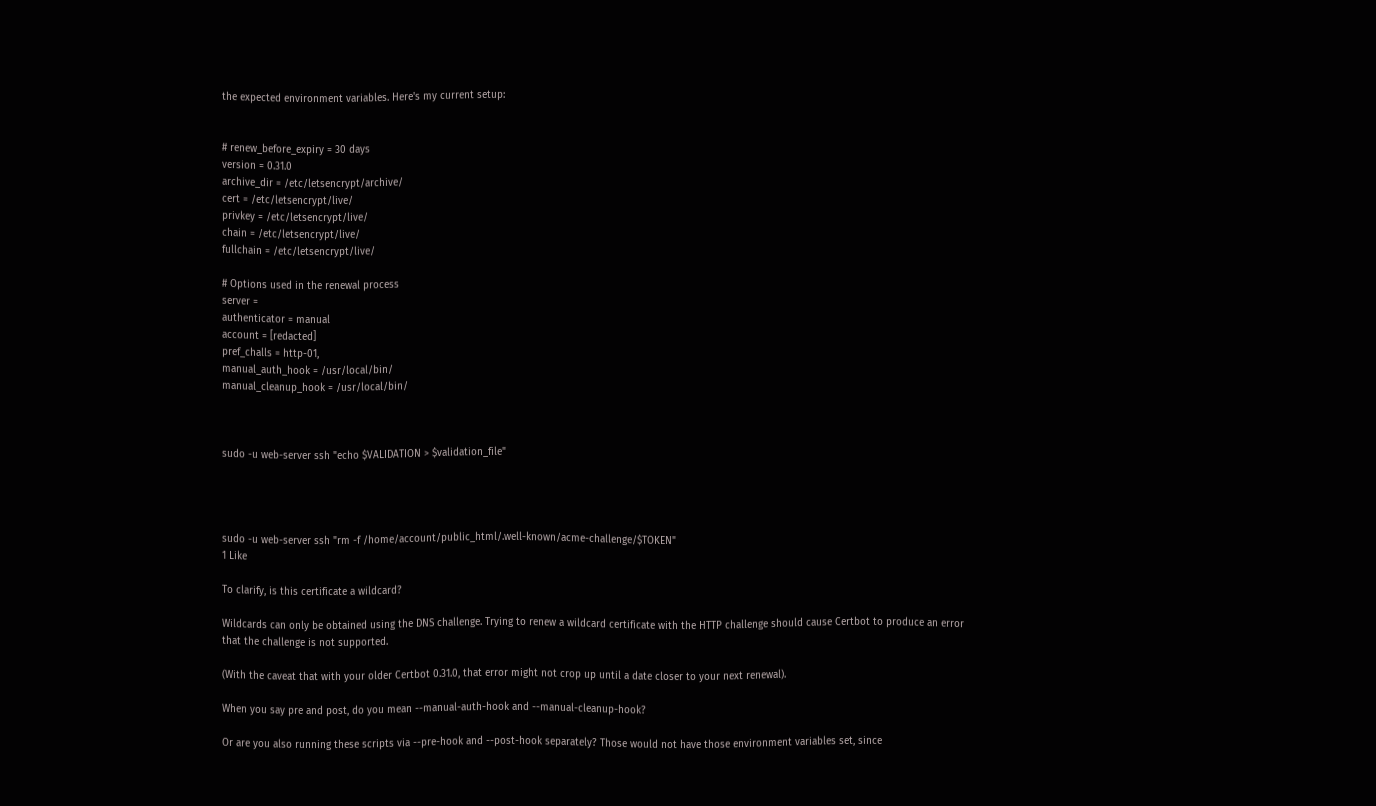the expected environment variables. Here's my current setup:


# renew_before_expiry = 30 days
version = 0.31.0
archive_dir = /etc/letsencrypt/archive/
cert = /etc/letsencrypt/live/
privkey = /etc/letsencrypt/live/
chain = /etc/letsencrypt/live/
fullchain = /etc/letsencrypt/live/

# Options used in the renewal process
server =
authenticator = manual
account = [redacted]
pref_challs = http-01,
manual_auth_hook = /usr/local/bin/
manual_cleanup_hook = /usr/local/bin/



sudo -u web-server ssh "echo $VALIDATION > $validation_file"




sudo -u web-server ssh "rm -f /home/account/public_html/.well-known/acme-challenge/$TOKEN"
1 Like

To clarify, is this certificate a wildcard?

Wildcards can only be obtained using the DNS challenge. Trying to renew a wildcard certificate with the HTTP challenge should cause Certbot to produce an error that the challenge is not supported.

(With the caveat that with your older Certbot 0.31.0, that error might not crop up until a date closer to your next renewal).

When you say pre and post, do you mean --manual-auth-hook and --manual-cleanup-hook?

Or are you also running these scripts via --pre-hook and --post-hook separately? Those would not have those environment variables set, since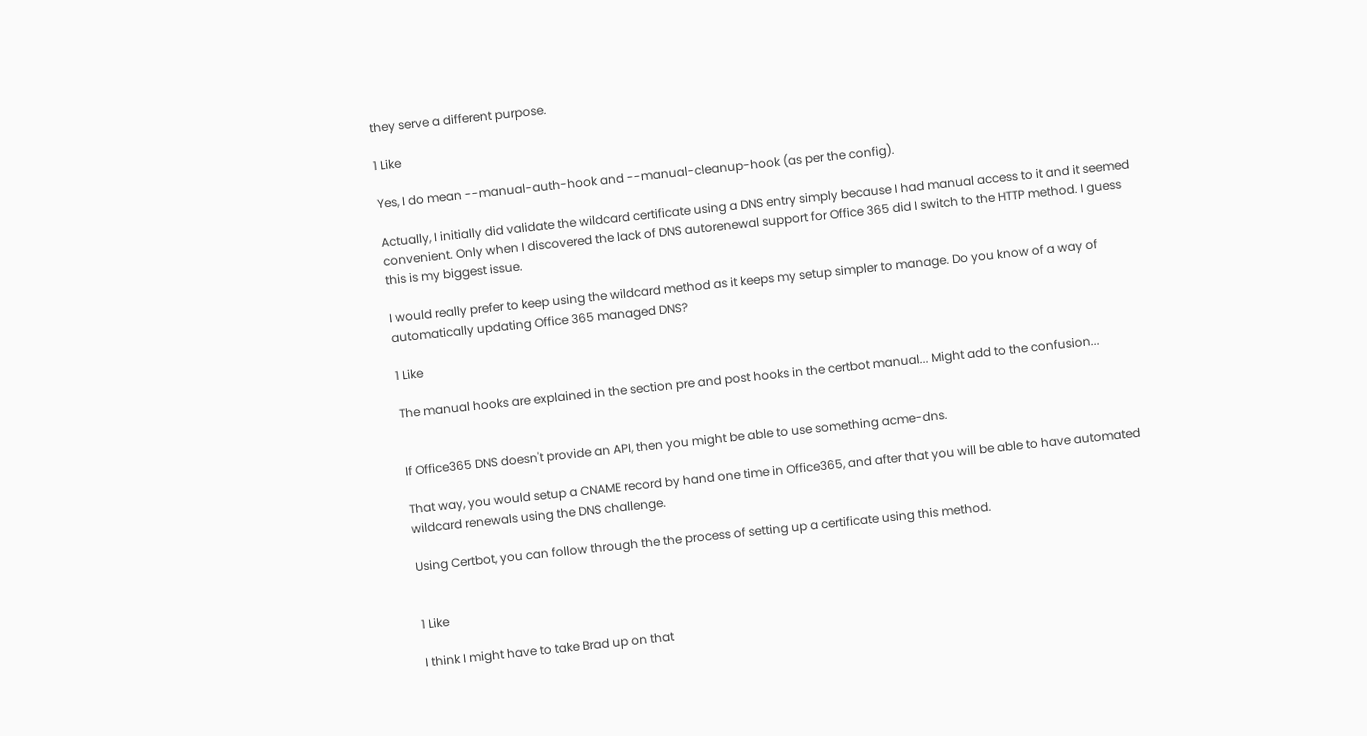they serve a different purpose.

1 Like

Yes, I do mean --manual-auth-hook and --manual-cleanup-hook (as per the config).

Actually, I initially did validate the wildcard certificate using a DNS entry simply because I had manual access to it and it seemed convenient. Only when I discovered the lack of DNS autorenewal support for Office 365 did I switch to the HTTP method. I guess this is my biggest issue.

I would really prefer to keep using the wildcard method as it keeps my setup simpler to manage. Do you know of a way of automatically updating Office 365 managed DNS?

1 Like

The manual hooks are explained in the section pre and post hooks in the certbot manual... Might add to the confusion...


If Office365 DNS doesn't provide an API, then you might be able to use something acme-dns.

That way, you would setup a CNAME record by hand one time in Office365, and after that you will be able to have automated wildcard renewals using the DNS challenge.

Using Certbot, you can follow through the the process of setting up a certificate using this method.


1 Like

I think I might have to take Brad up on that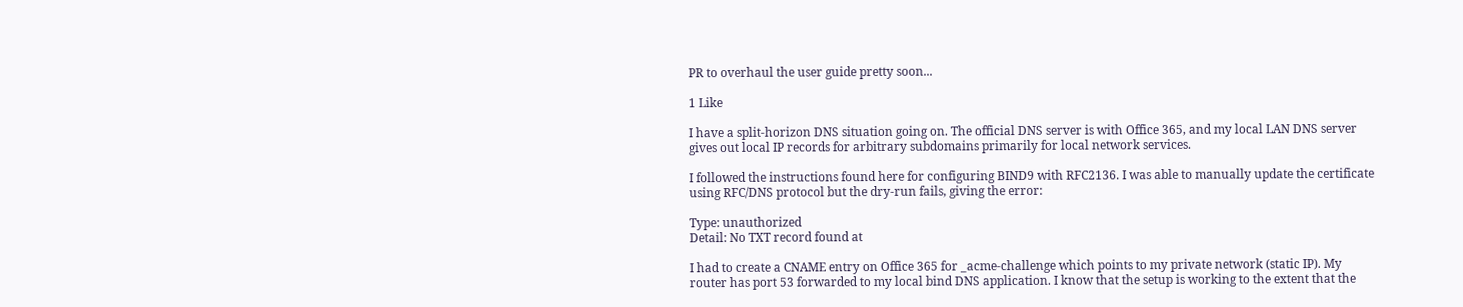PR to overhaul the user guide pretty soon...

1 Like

I have a split-horizon DNS situation going on. The official DNS server is with Office 365, and my local LAN DNS server gives out local IP records for arbitrary subdomains primarily for local network services.

I followed the instructions found here for configuring BIND9 with RFC2136. I was able to manually update the certificate using RFC/DNS protocol but the dry-run fails, giving the error:

Type: unauthorized
Detail: No TXT record found at

I had to create a CNAME entry on Office 365 for _acme-challenge which points to my private network (static IP). My router has port 53 forwarded to my local bind DNS application. I know that the setup is working to the extent that the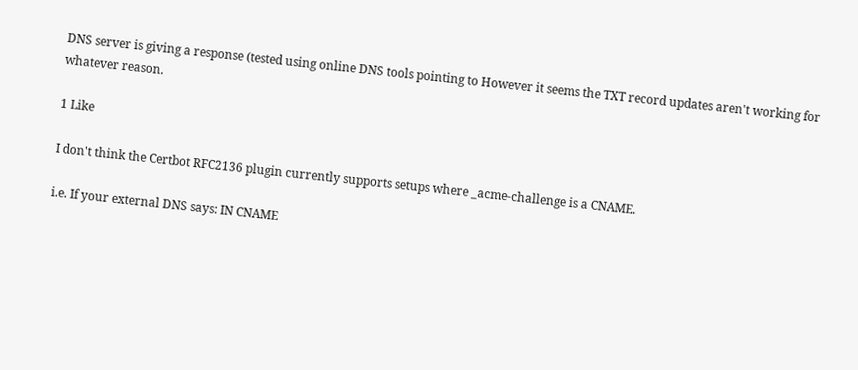DNS server is giving a response (tested using online DNS tools pointing to However it seems the TXT record updates aren't working for whatever reason.

1 Like

I don't think the Certbot RFC2136 plugin currently supports setups where _acme-challenge is a CNAME.

i.e. If your external DNS says: IN CNAME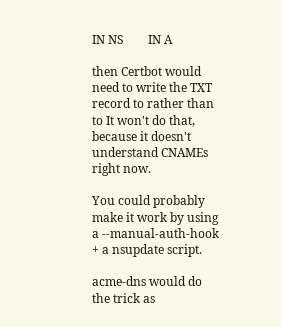IN NS        IN A

then Certbot would need to write the TXT record to rather than to It won't do that, because it doesn't understand CNAMEs right now.

You could probably make it work by using a --manual-auth-hook + a nsupdate script.

acme-dns would do the trick as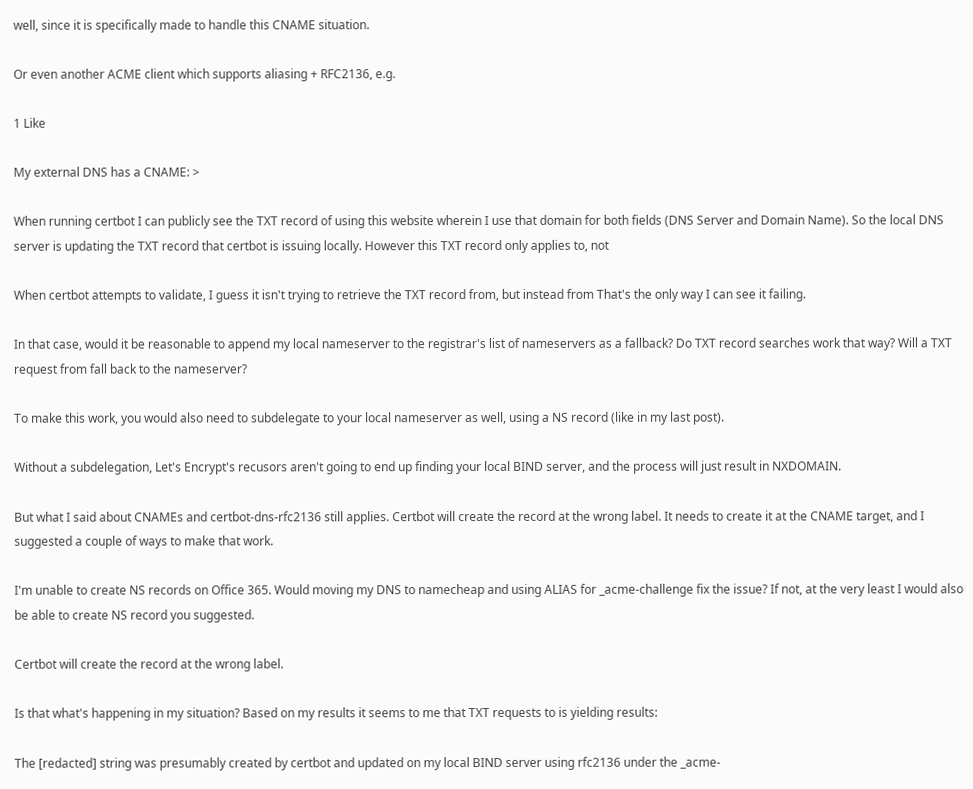well, since it is specifically made to handle this CNAME situation.

Or even another ACME client which supports aliasing + RFC2136, e.g.

1 Like

My external DNS has a CNAME: >

When running certbot I can publicly see the TXT record of using this website wherein I use that domain for both fields (DNS Server and Domain Name). So the local DNS server is updating the TXT record that certbot is issuing locally. However this TXT record only applies to, not

When certbot attempts to validate, I guess it isn't trying to retrieve the TXT record from, but instead from That's the only way I can see it failing.

In that case, would it be reasonable to append my local nameserver to the registrar's list of nameservers as a fallback? Do TXT record searches work that way? Will a TXT request from fall back to the nameserver?

To make this work, you would also need to subdelegate to your local nameserver as well, using a NS record (like in my last post).

Without a subdelegation, Let's Encrypt's recusors aren't going to end up finding your local BIND server, and the process will just result in NXDOMAIN.

But what I said about CNAMEs and certbot-dns-rfc2136 still applies. Certbot will create the record at the wrong label. It needs to create it at the CNAME target, and I suggested a couple of ways to make that work.

I'm unable to create NS records on Office 365. Would moving my DNS to namecheap and using ALIAS for _acme-challenge fix the issue? If not, at the very least I would also be able to create NS record you suggested.

Certbot will create the record at the wrong label.

Is that what's happening in my situation? Based on my results it seems to me that TXT requests to is yielding results:

The [redacted] string was presumably created by certbot and updated on my local BIND server using rfc2136 under the _acme-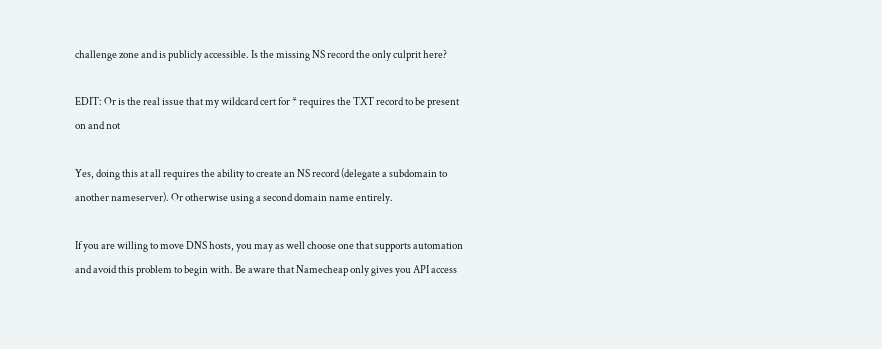challenge zone and is publicly accessible. Is the missing NS record the only culprit here?

EDIT: Or is the real issue that my wildcard cert for * requires the TXT record to be present on and not

Yes, doing this at all requires the ability to create an NS record (delegate a subdomain to another nameserver). Or otherwise using a second domain name entirely.

If you are willing to move DNS hosts, you may as well choose one that supports automation and avoid this problem to begin with. Be aware that Namecheap only gives you API access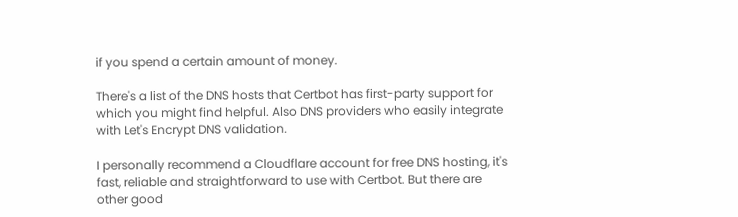if you spend a certain amount of money.

There's a list of the DNS hosts that Certbot has first-party support for which you might find helpful. Also DNS providers who easily integrate with Let's Encrypt DNS validation.

I personally recommend a Cloudflare account for free DNS hosting, it's fast, reliable and straightforward to use with Certbot. But there are other good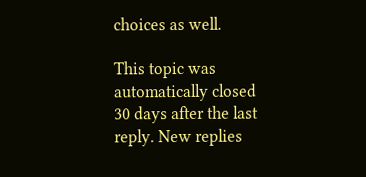choices as well.

This topic was automatically closed 30 days after the last reply. New replies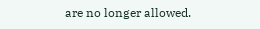are no longer allowed.